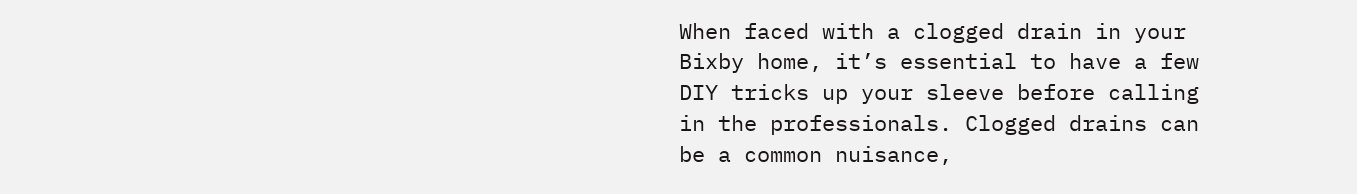When faced with a clogged drain in your Bixby home, it’s essential to have a few DIY tricks up your sleeve before calling in the professionals. Clogged drains can be a common nuisance,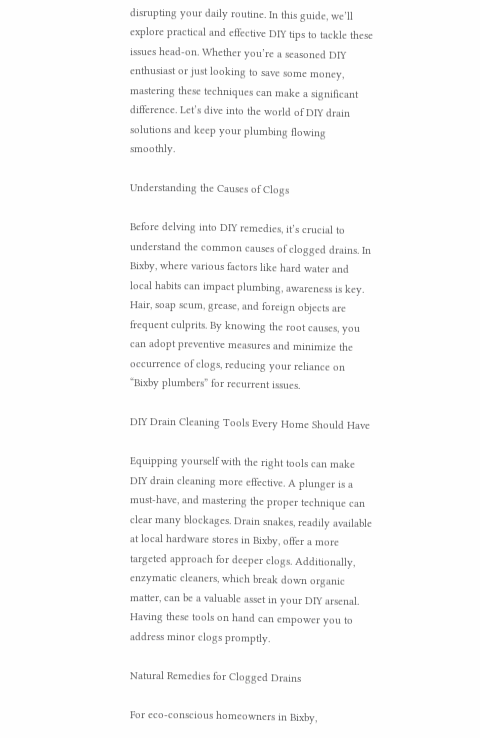disrupting your daily routine. In this guide, we’ll explore practical and effective DIY tips to tackle these issues head-on. Whether you’re a seasoned DIY enthusiast or just looking to save some money, mastering these techniques can make a significant difference. Let’s dive into the world of DIY drain solutions and keep your plumbing flowing smoothly.

Understanding the Causes of Clogs

Before delving into DIY remedies, it’s crucial to understand the common causes of clogged drains. In Bixby, where various factors like hard water and local habits can impact plumbing, awareness is key. Hair, soap scum, grease, and foreign objects are frequent culprits. By knowing the root causes, you can adopt preventive measures and minimize the occurrence of clogs, reducing your reliance on “Bixby plumbers” for recurrent issues.

DIY Drain Cleaning Tools Every Home Should Have

Equipping yourself with the right tools can make DIY drain cleaning more effective. A plunger is a must-have, and mastering the proper technique can clear many blockages. Drain snakes, readily available at local hardware stores in Bixby, offer a more targeted approach for deeper clogs. Additionally, enzymatic cleaners, which break down organic matter, can be a valuable asset in your DIY arsenal. Having these tools on hand can empower you to address minor clogs promptly.

Natural Remedies for Clogged Drains

For eco-conscious homeowners in Bixby,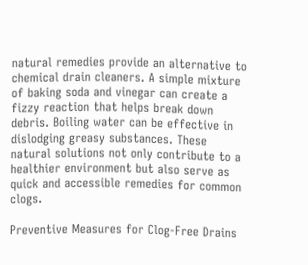natural remedies provide an alternative to chemical drain cleaners. A simple mixture of baking soda and vinegar can create a fizzy reaction that helps break down debris. Boiling water can be effective in dislodging greasy substances. These natural solutions not only contribute to a healthier environment but also serve as quick and accessible remedies for common clogs.

Preventive Measures for Clog-Free Drains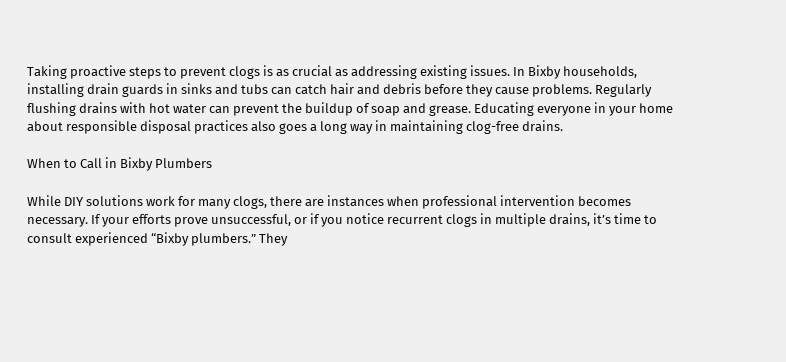Taking proactive steps to prevent clogs is as crucial as addressing existing issues. In Bixby households, installing drain guards in sinks and tubs can catch hair and debris before they cause problems. Regularly flushing drains with hot water can prevent the buildup of soap and grease. Educating everyone in your home about responsible disposal practices also goes a long way in maintaining clog-free drains.

When to Call in Bixby Plumbers

While DIY solutions work for many clogs, there are instances when professional intervention becomes necessary. If your efforts prove unsuccessful, or if you notice recurrent clogs in multiple drains, it’s time to consult experienced “Bixby plumbers.” They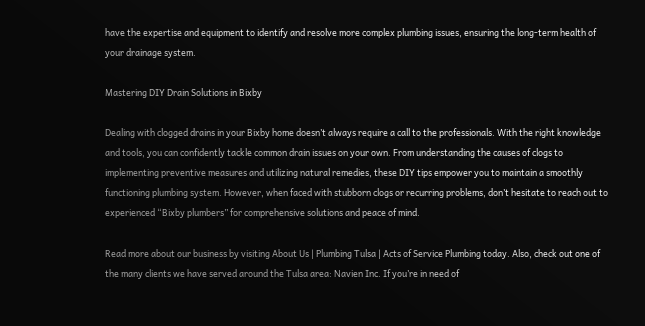have the expertise and equipment to identify and resolve more complex plumbing issues, ensuring the long-term health of your drainage system.

Mastering DIY Drain Solutions in Bixby

Dealing with clogged drains in your Bixby home doesn’t always require a call to the professionals. With the right knowledge and tools, you can confidently tackle common drain issues on your own. From understanding the causes of clogs to implementing preventive measures and utilizing natural remedies, these DIY tips empower you to maintain a smoothly functioning plumbing system. However, when faced with stubborn clogs or recurring problems, don’t hesitate to reach out to experienced “Bixby plumbers” for comprehensive solutions and peace of mind.

Read more about our business by visiting About Us | Plumbing Tulsa | Acts of Service Plumbing today. Also, check out one of the many clients we have served around the Tulsa area: Navien Inc. If you’re in need of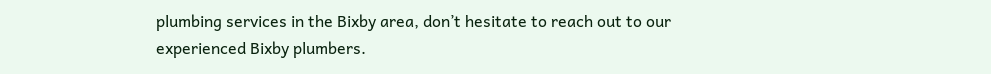plumbing services in the Bixby area, don’t hesitate to reach out to our experienced Bixby plumbers.